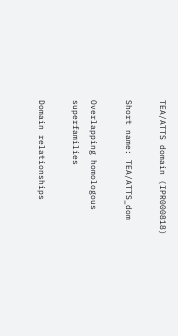TEA/ATTS domain (IPR000818)

Short name: TEA/ATTS_dom

Overlapping homologous superfamilies

Domain relationships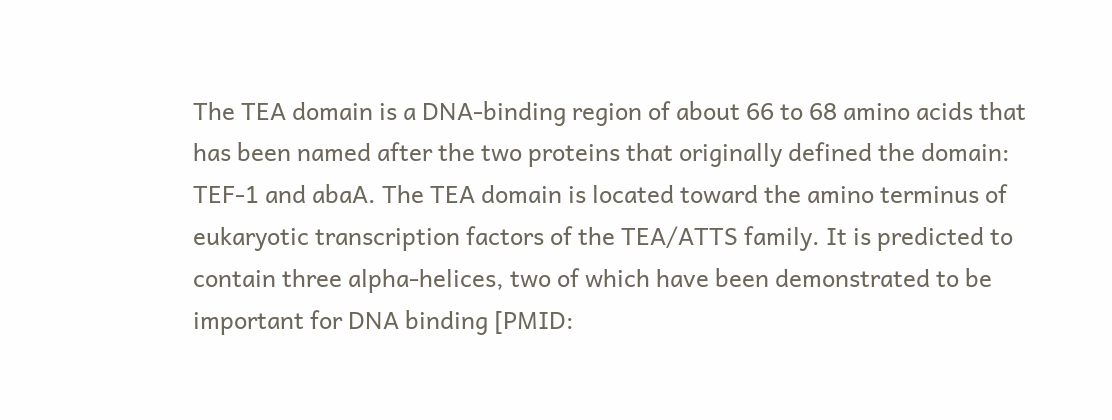The TEA domain is a DNA-binding region of about 66 to 68 amino acids that has been named after the two proteins that originally defined the domain: TEF-1 and abaA. The TEA domain is located toward the amino terminus of eukaryotic transcription factors of the TEA/ATTS family. It is predicted to contain three alpha-helices, two of which have been demonstrated to be important for DNA binding [PMID: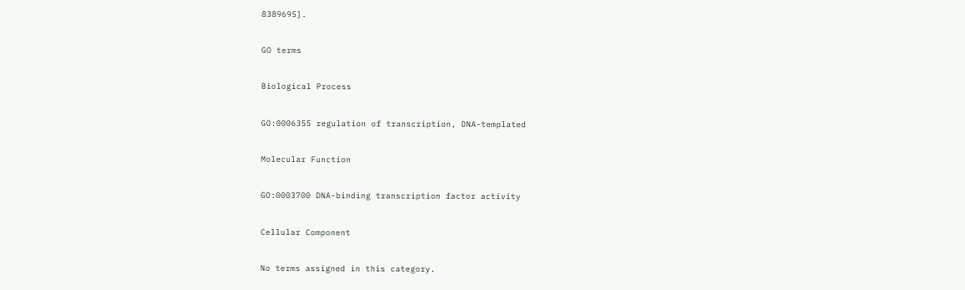8389695].

GO terms

Biological Process

GO:0006355 regulation of transcription, DNA-templated

Molecular Function

GO:0003700 DNA-binding transcription factor activity

Cellular Component

No terms assigned in this category.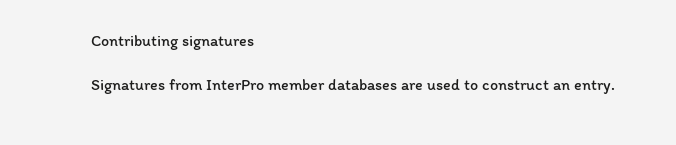Contributing signatures

Signatures from InterPro member databases are used to construct an entry.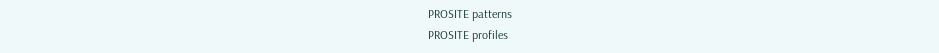PROSITE patterns
PROSITE profiles